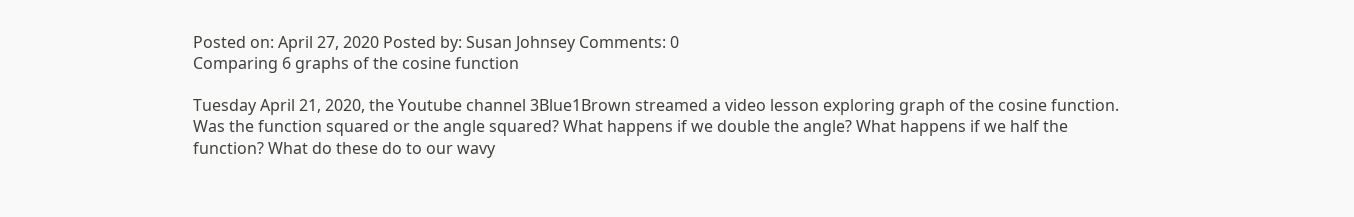Posted on: April 27, 2020 Posted by: Susan Johnsey Comments: 0
Comparing 6 graphs of the cosine function

Tuesday April 21, 2020, the Youtube channel 3Blue1Brown streamed a video lesson exploring graph of the cosine function. Was the function squared or the angle squared? What happens if we double the angle? What happens if we half the function? What do these do to our wavy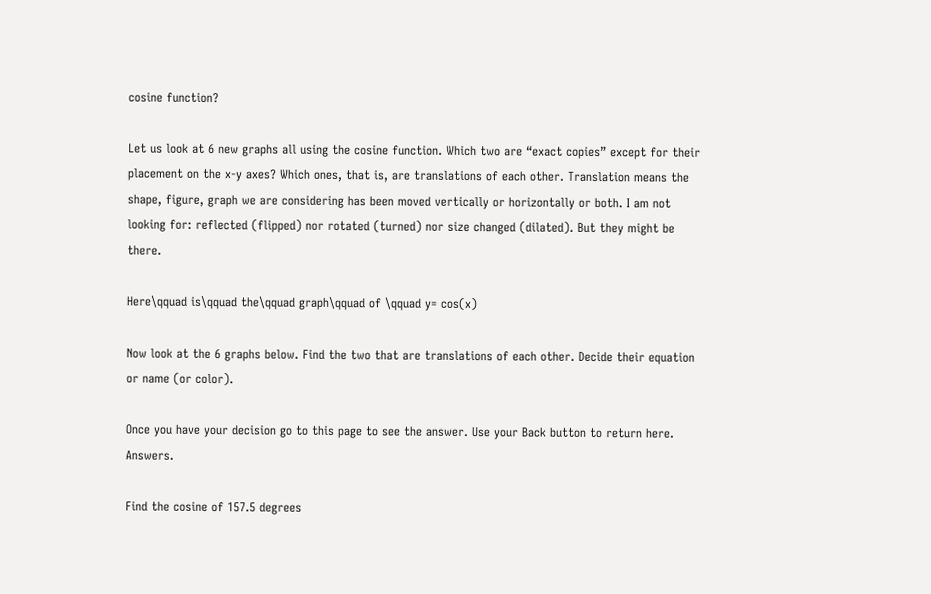cosine function?

Let us look at 6 new graphs all using the cosine function. Which two are “exact copies” except for their placement on the x-y axes? Which ones, that is, are translations of each other. Translation means the shape, figure, graph we are considering has been moved vertically or horizontally or both. I am not looking for: reflected (flipped) nor rotated (turned) nor size changed (dilated). But they might be there.

Here\qquad is\qquad the\qquad graph\qquad of \qquad y= cos(x)

Now look at the 6 graphs below. Find the two that are translations of each other. Decide their equation or name (or color).

Once you have your decision go to this page to see the answer. Use your Back button to return here. Answers.

Find the cosine of 157.5 degrees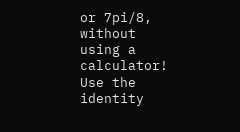or 7pi/8, without using a calculator! Use the identity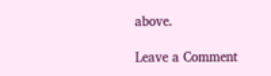above.

Leave a Comment